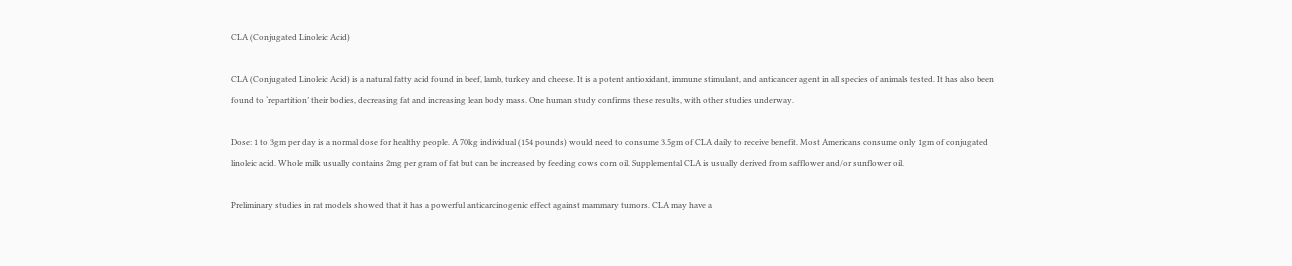CLA (Conjugated Linoleic Acid)

CLA (Conjugated Linoleic Acid) is a natural fatty acid found in beef, lamb, turkey and cheese. It is a potent antioxidant, immune stimulant, and anticancer agent in all species of animals tested. It has also been found to ‘repartition’ their bodies, decreasing fat and increasing lean body mass. One human study confirms these results, with other studies underway.

Dose: 1 to 3gm per day is a normal dose for healthy people. A 70kg individual (154 pounds) would need to consume 3.5gm of CLA daily to receive benefit. Most Americans consume only 1gm of conjugated linoleic acid. Whole milk usually contains 2mg per gram of fat but can be increased by feeding cows corn oil. Supplemental CLA is usually derived from safflower and/or sunflower oil.

Preliminary studies in rat models showed that it has a powerful anticarcinogenic effect against mammary tumors. CLA may have a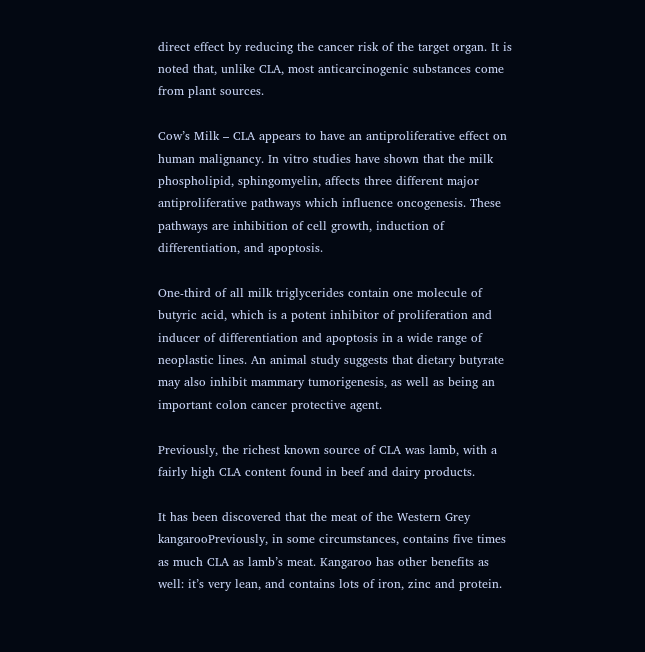direct effect by reducing the cancer risk of the target organ. It is noted that, unlike CLA, most anticarcinogenic substances come from plant sources.

Cow’s Milk – CLA appears to have an antiproliferative effect on human malignancy. In vitro studies have shown that the milk phospholipid, sphingomyelin, affects three different major antiproliferative pathways which influence oncogenesis. These pathways are inhibition of cell growth, induction of differentiation, and apoptosis.

One-third of all milk triglycerides contain one molecule of butyric acid, which is a potent inhibitor of proliferation and inducer of differentiation and apoptosis in a wide range of neoplastic lines. An animal study suggests that dietary butyrate may also inhibit mammary tumorigenesis, as well as being an important colon cancer protective agent.

Previously, the richest known source of CLA was lamb, with a fairly high CLA content found in beef and dairy products.

It has been discovered that the meat of the Western Grey kangarooPreviously, in some circumstances, contains five times as much CLA as lamb’s meat. Kangaroo has other benefits as well: it’s very lean, and contains lots of iron, zinc and protein.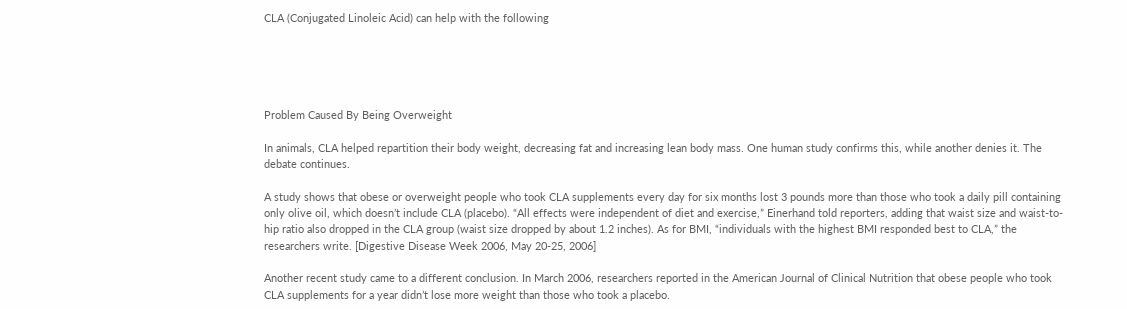CLA (Conjugated Linoleic Acid) can help with the following





Problem Caused By Being Overweight

In animals, CLA helped repartition their body weight, decreasing fat and increasing lean body mass. One human study confirms this, while another denies it. The debate continues.

A study shows that obese or overweight people who took CLA supplements every day for six months lost 3 pounds more than those who took a daily pill containing only olive oil, which doesn’t include CLA (placebo). “All effects were independent of diet and exercise,” Einerhand told reporters, adding that waist size and waist-to-hip ratio also dropped in the CLA group (waist size dropped by about 1.2 inches). As for BMI, “individuals with the highest BMI responded best to CLA,” the researchers write. [Digestive Disease Week 2006, May 20-25, 2006]

Another recent study came to a different conclusion. In March 2006, researchers reported in the American Journal of Clinical Nutrition that obese people who took CLA supplements for a year didn’t lose more weight than those who took a placebo.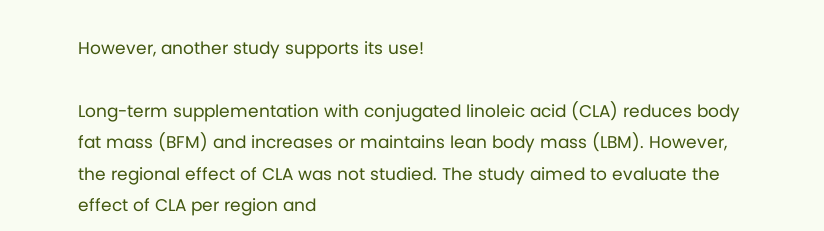However, another study supports its use!

Long-term supplementation with conjugated linoleic acid (CLA) reduces body fat mass (BFM) and increases or maintains lean body mass (LBM). However, the regional effect of CLA was not studied. The study aimed to evaluate the effect of CLA per region and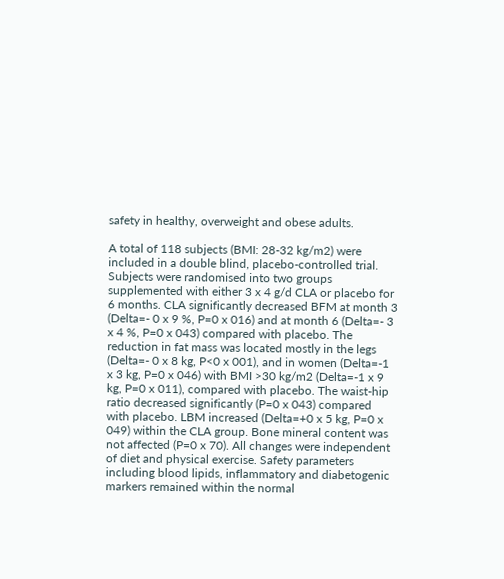safety in healthy, overweight and obese adults.

A total of 118 subjects (BMI: 28-32 kg/m2) were included in a double blind, placebo-controlled trial. Subjects were randomised into two groups supplemented with either 3 x 4 g/d CLA or placebo for 6 months. CLA significantly decreased BFM at month 3 (Delta=- 0 x 9 %, P=0 x 016) and at month 6 (Delta=- 3 x 4 %, P=0 x 043) compared with placebo. The reduction in fat mass was located mostly in the legs (Delta=- 0 x 8 kg, P<0 x 001), and in women (Delta=-1 x 3 kg, P=0 x 046) with BMI >30 kg/m2 (Delta=-1 x 9 kg, P=0 x 011), compared with placebo. The waist-hip ratio decreased significantly (P=0 x 043) compared with placebo. LBM increased (Delta=+0 x 5 kg, P=0 x 049) within the CLA group. Bone mineral content was not affected (P=0 x 70). All changes were independent of diet and physical exercise. Safety parameters including blood lipids, inflammatory and diabetogenic markers remained within the normal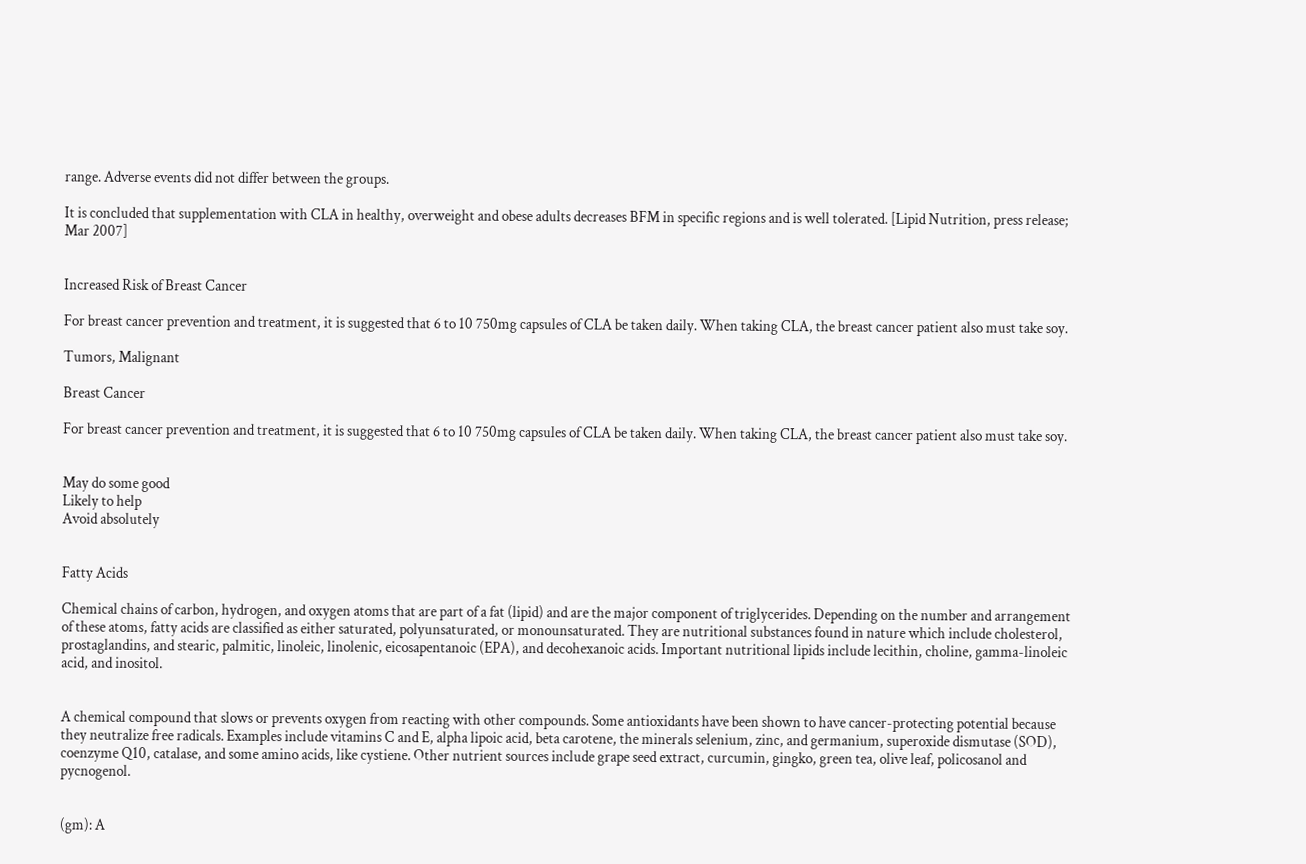range. Adverse events did not differ between the groups.

It is concluded that supplementation with CLA in healthy, overweight and obese adults decreases BFM in specific regions and is well tolerated. [Lipid Nutrition, press release; Mar 2007]


Increased Risk of Breast Cancer

For breast cancer prevention and treatment, it is suggested that 6 to 10 750mg capsules of CLA be taken daily. When taking CLA, the breast cancer patient also must take soy.

Tumors, Malignant

Breast Cancer

For breast cancer prevention and treatment, it is suggested that 6 to 10 750mg capsules of CLA be taken daily. When taking CLA, the breast cancer patient also must take soy.


May do some good
Likely to help
Avoid absolutely


Fatty Acids

Chemical chains of carbon, hydrogen, and oxygen atoms that are part of a fat (lipid) and are the major component of triglycerides. Depending on the number and arrangement of these atoms, fatty acids are classified as either saturated, polyunsaturated, or monounsaturated. They are nutritional substances found in nature which include cholesterol, prostaglandins, and stearic, palmitic, linoleic, linolenic, eicosapentanoic (EPA), and decohexanoic acids. Important nutritional lipids include lecithin, choline, gamma-linoleic acid, and inositol.


A chemical compound that slows or prevents oxygen from reacting with other compounds. Some antioxidants have been shown to have cancer-protecting potential because they neutralize free radicals. Examples include vitamins C and E, alpha lipoic acid, beta carotene, the minerals selenium, zinc, and germanium, superoxide dismutase (SOD), coenzyme Q10, catalase, and some amino acids, like cystiene. Other nutrient sources include grape seed extract, curcumin, gingko, green tea, olive leaf, policosanol and pycnogenol.


(gm): A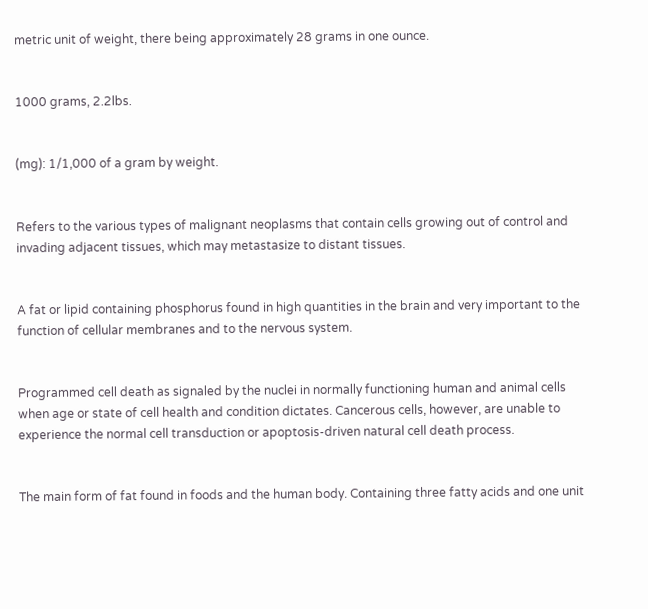metric unit of weight, there being approximately 28 grams in one ounce.


1000 grams, 2.2lbs.


(mg): 1/1,000 of a gram by weight.


Refers to the various types of malignant neoplasms that contain cells growing out of control and invading adjacent tissues, which may metastasize to distant tissues.


A fat or lipid containing phosphorus found in high quantities in the brain and very important to the function of cellular membranes and to the nervous system.


Programmed cell death as signaled by the nuclei in normally functioning human and animal cells when age or state of cell health and condition dictates. Cancerous cells, however, are unable to experience the normal cell transduction or apoptosis-driven natural cell death process.


The main form of fat found in foods and the human body. Containing three fatty acids and one unit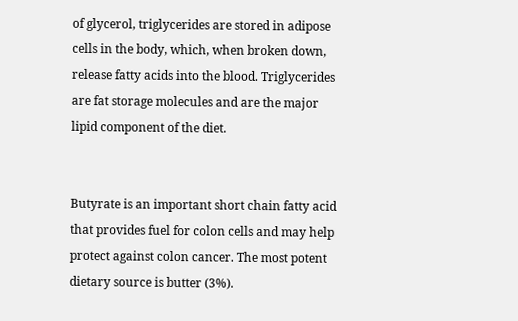of glycerol, triglycerides are stored in adipose cells in the body, which, when broken down, release fatty acids into the blood. Triglycerides are fat storage molecules and are the major lipid component of the diet.


Butyrate is an important short chain fatty acid that provides fuel for colon cells and may help protect against colon cancer. The most potent dietary source is butter (3%).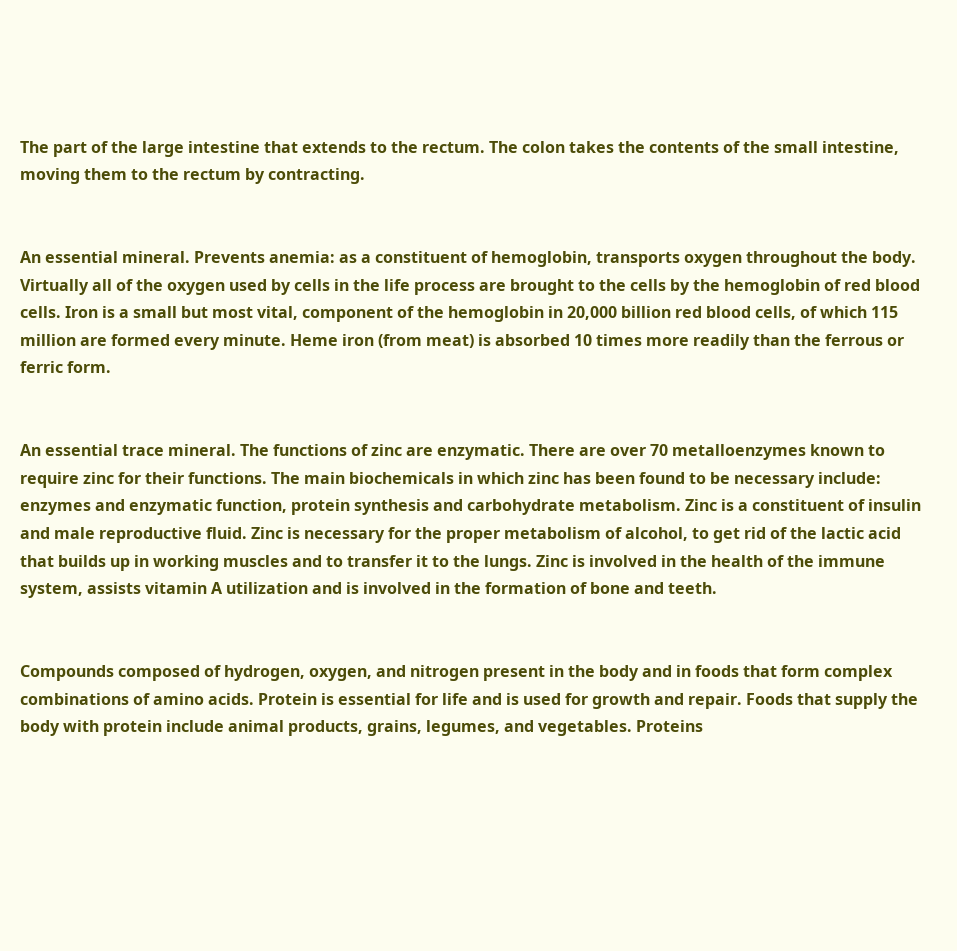The part of the large intestine that extends to the rectum. The colon takes the contents of the small intestine, moving them to the rectum by contracting.


An essential mineral. Prevents anemia: as a constituent of hemoglobin, transports oxygen throughout the body. Virtually all of the oxygen used by cells in the life process are brought to the cells by the hemoglobin of red blood cells. Iron is a small but most vital, component of the hemoglobin in 20,000 billion red blood cells, of which 115 million are formed every minute. Heme iron (from meat) is absorbed 10 times more readily than the ferrous or ferric form.


An essential trace mineral. The functions of zinc are enzymatic. There are over 70 metalloenzymes known to require zinc for their functions. The main biochemicals in which zinc has been found to be necessary include: enzymes and enzymatic function, protein synthesis and carbohydrate metabolism. Zinc is a constituent of insulin and male reproductive fluid. Zinc is necessary for the proper metabolism of alcohol, to get rid of the lactic acid that builds up in working muscles and to transfer it to the lungs. Zinc is involved in the health of the immune system, assists vitamin A utilization and is involved in the formation of bone and teeth.


Compounds composed of hydrogen, oxygen, and nitrogen present in the body and in foods that form complex combinations of amino acids. Protein is essential for life and is used for growth and repair. Foods that supply the body with protein include animal products, grains, legumes, and vegetables. Proteins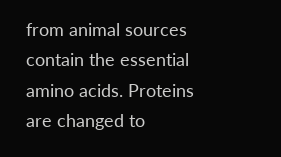from animal sources contain the essential amino acids. Proteins are changed to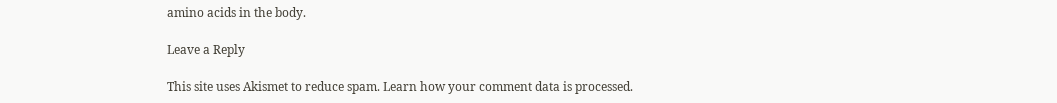amino acids in the body.

Leave a Reply

This site uses Akismet to reduce spam. Learn how your comment data is processed.